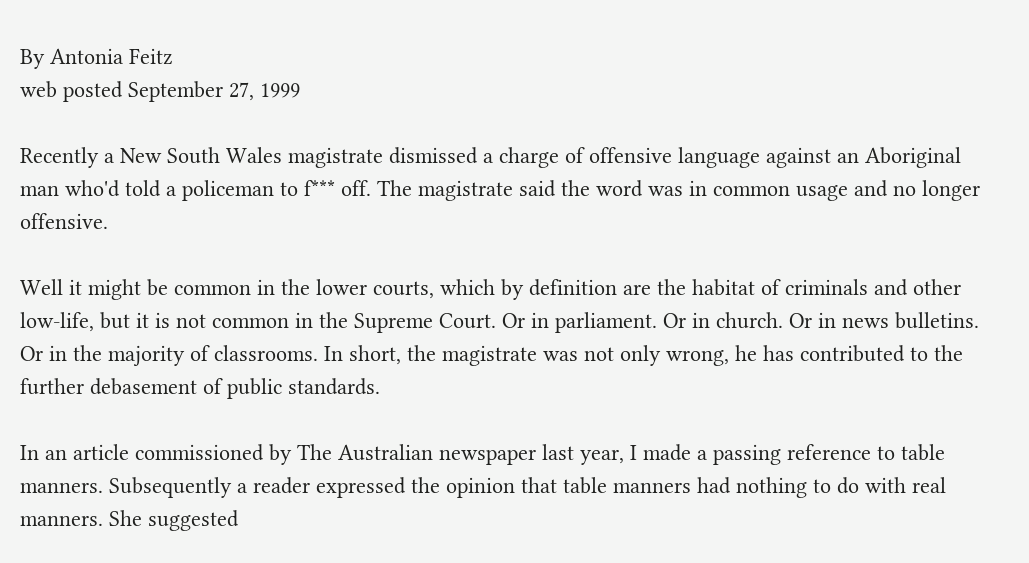By Antonia Feitz
web posted September 27, 1999

Recently a New South Wales magistrate dismissed a charge of offensive language against an Aboriginal man who'd told a policeman to f*** off. The magistrate said the word was in common usage and no longer offensive.

Well it might be common in the lower courts, which by definition are the habitat of criminals and other low-life, but it is not common in the Supreme Court. Or in parliament. Or in church. Or in news bulletins. Or in the majority of classrooms. In short, the magistrate was not only wrong, he has contributed to the further debasement of public standards.

In an article commissioned by The Australian newspaper last year, I made a passing reference to table manners. Subsequently a reader expressed the opinion that table manners had nothing to do with real manners. She suggested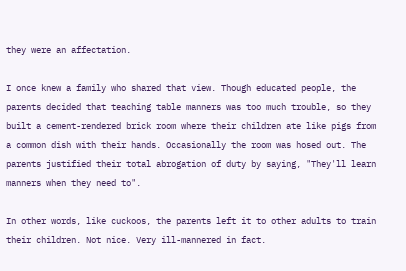they were an affectation.

I once knew a family who shared that view. Though educated people, the parents decided that teaching table manners was too much trouble, so they built a cement-rendered brick room where their children ate like pigs from a common dish with their hands. Occasionally the room was hosed out. The parents justified their total abrogation of duty by saying, "They'll learn manners when they need to".

In other words, like cuckoos, the parents left it to other adults to train their children. Not nice. Very ill-mannered in fact.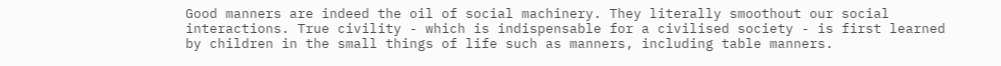Good manners are indeed the oil of social machinery. They literally smoothout our social interactions. True civility - which is indispensable for a civilised society - is first learned by children in the small things of life such as manners, including table manners.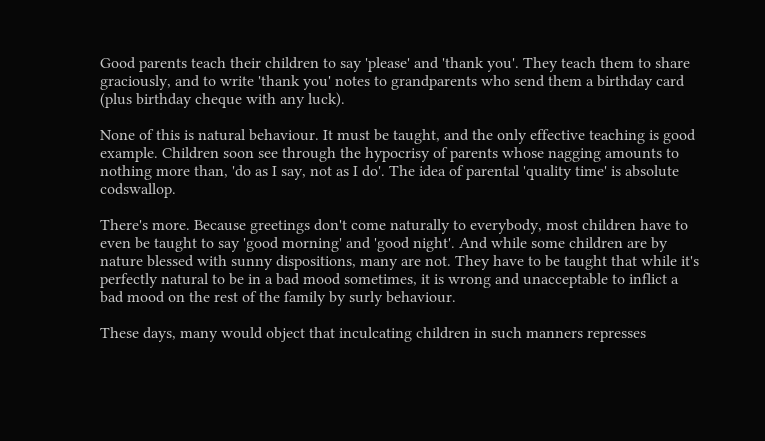Good parents teach their children to say 'please' and 'thank you'. They teach them to share graciously, and to write 'thank you' notes to grandparents who send them a birthday card (plus birthday cheque with any luck).

None of this is natural behaviour. It must be taught, and the only effective teaching is good example. Children soon see through the hypocrisy of parents whose nagging amounts to nothing more than, 'do as I say, not as I do'. The idea of parental 'quality time' is absolute codswallop.

There's more. Because greetings don't come naturally to everybody, most children have to even be taught to say 'good morning' and 'good night'. And while some children are by nature blessed with sunny dispositions, many are not. They have to be taught that while it's perfectly natural to be in a bad mood sometimes, it is wrong and unacceptable to inflict a bad mood on the rest of the family by surly behaviour.

These days, many would object that inculcating children in such manners represses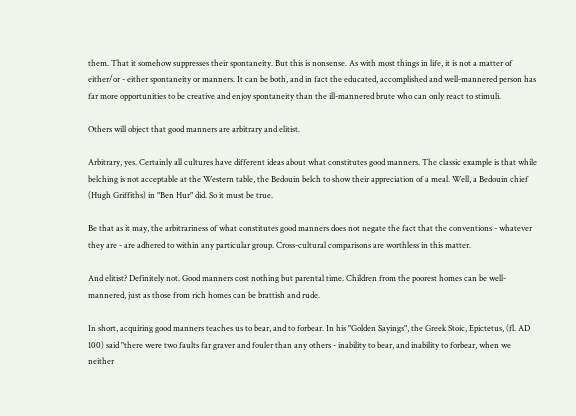them. That it somehow suppresses their spontaneity. But this is nonsense. As with most things in life, it is not a matter of either/or - either spontaneity or manners. It can be both, and in fact the educated, accomplished and well-mannered person has far more opportunities to be creative and enjoy spontaneity than the ill-mannered brute who can only react to stimuli.

Others will object that good manners are arbitrary and elitist.

Arbitrary, yes. Certainly all cultures have different ideas about what constitutes good manners. The classic example is that while belching is not acceptable at the Western table, the Bedouin belch to show their appreciation of a meal. Well, a Bedouin chief (Hugh Griffiths) in "Ben Hur" did. So it must be true.

Be that as it may, the arbitrariness of what constitutes good manners does not negate the fact that the conventions - whatever they are - are adhered to within any particular group. Cross-cultural comparisons are worthless in this matter.

And elitist? Definitely not. Good manners cost nothing but parental time. Children from the poorest homes can be well-mannered, just as those from rich homes can be brattish and rude.

In short, acquiring good manners teaches us to bear, and to forbear. In his "Golden Sayings", the Greek Stoic, Epictetus, (fl. AD 100) said "there were two faults far graver and fouler than any others - inability to bear, and inability to forbear, when we neither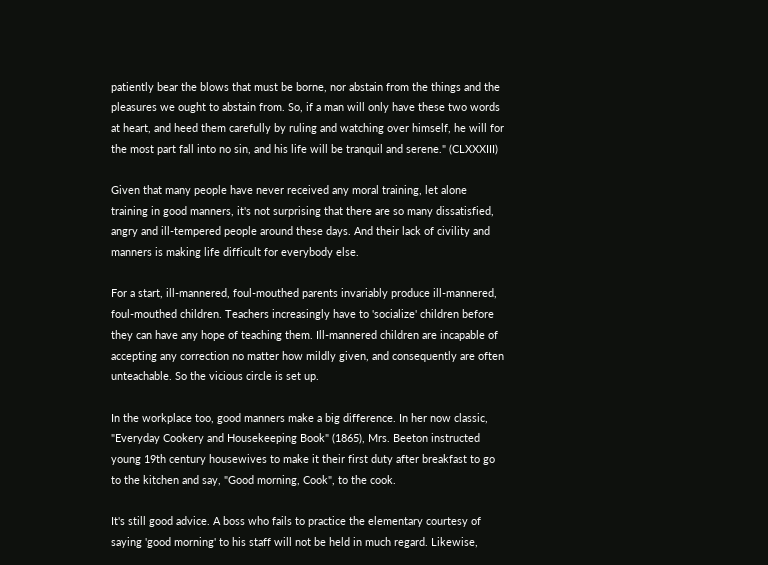patiently bear the blows that must be borne, nor abstain from the things and the pleasures we ought to abstain from. So, if a man will only have these two words at heart, and heed them carefully by ruling and watching over himself, he will for the most part fall into no sin, and his life will be tranquil and serene." (CLXXXIII)

Given that many people have never received any moral training, let alone training in good manners, it's not surprising that there are so many dissatisfied, angry and ill-tempered people around these days. And their lack of civility and manners is making life difficult for everybody else.

For a start, ill-mannered, foul-mouthed parents invariably produce ill-mannered, foul-mouthed children. Teachers increasingly have to 'socialize' children before they can have any hope of teaching them. Ill-mannered children are incapable of accepting any correction no matter how mildly given, and consequently are often unteachable. So the vicious circle is set up.

In the workplace too, good manners make a big difference. In her now classic, "Everyday Cookery and Housekeeping Book" (1865), Mrs. Beeton instructed young 19th century housewives to make it their first duty after breakfast to go to the kitchen and say, "Good morning, Cook", to the cook.

It's still good advice. A boss who fails to practice the elementary courtesy of saying 'good morning' to his staff will not be held in much regard. Likewise,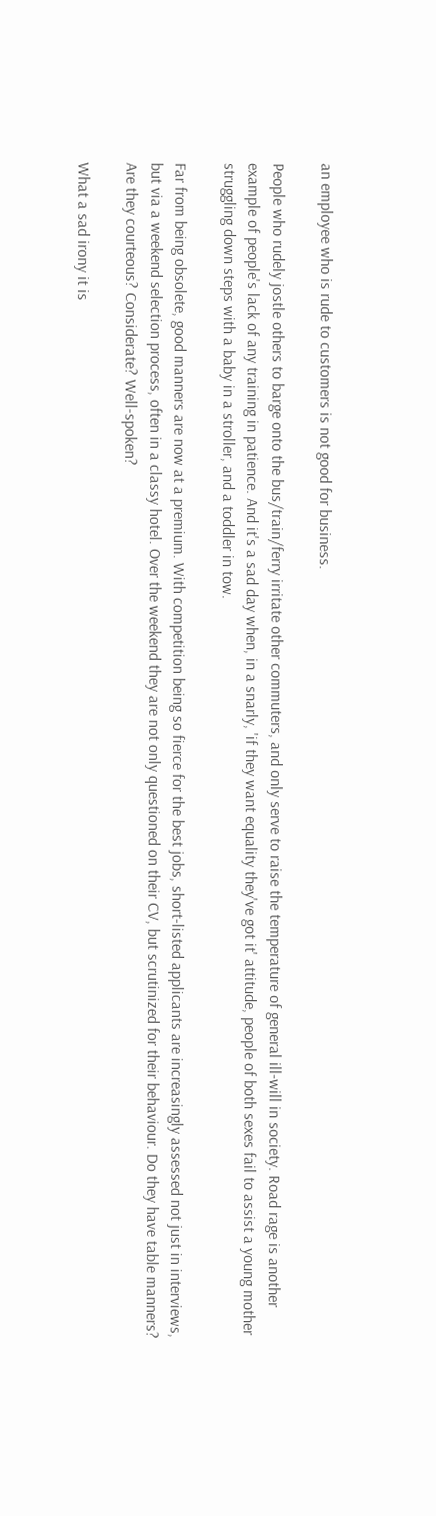an employee who is rude to customers is not good for business.

People who rudely jostle others to barge onto the bus/train/ferry irritate other commuters, and only serve to raise the temperature of general ill-will in society. Road rage is another example of people's lack of any training in patience. And it's a sad day when, in a snarly, 'if they want equality they've got it' attitude, people of both sexes fail to assist a young mother struggling down steps with a baby in a stroller, and a toddler in tow.

Far from being obsolete, good manners are now at a premium. With competition being so fierce for the best jobs, short-listed applicants are increasingly assessed not just in interviews, but via a weekend selection process, often in a classy hotel. Over the weekend they are not only questioned on their CV, but scrutinized for their behaviour. Do they have table manners? Are they courteous? Considerate? Well-spoken?

What a sad irony it is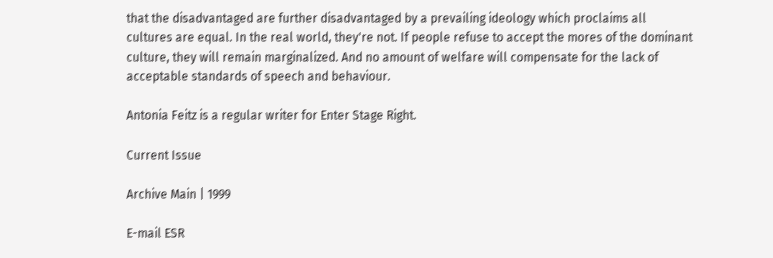that the disadvantaged are further disadvantaged by a prevailing ideology which proclaims all cultures are equal. In the real world, they're not. If people refuse to accept the mores of the dominant culture, they will remain marginalized. And no amount of welfare will compensate for the lack of acceptable standards of speech and behaviour.

Antonia Feitz is a regular writer for Enter Stage Right.

Current Issue

Archive Main | 1999

E-mail ESR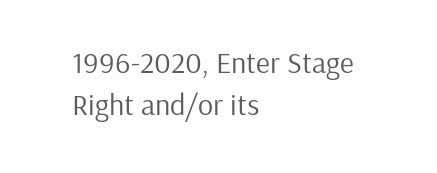1996-2020, Enter Stage Right and/or its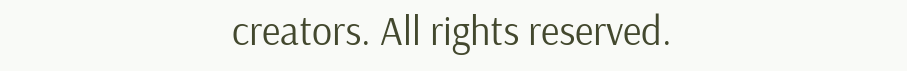creators. All rights reserved.